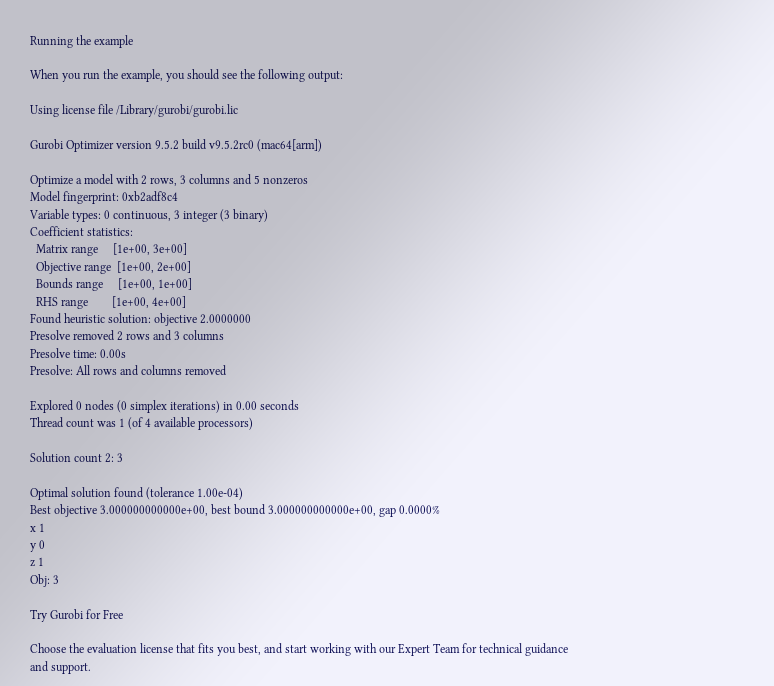Running the example

When you run the example, you should see the following output:

Using license file /Library/gurobi/gurobi.lic

Gurobi Optimizer version 9.5.2 build v9.5.2rc0 (mac64[arm])

Optimize a model with 2 rows, 3 columns and 5 nonzeros
Model fingerprint: 0xb2adf8c4
Variable types: 0 continuous, 3 integer (3 binary)
Coefficient statistics:
  Matrix range     [1e+00, 3e+00]
  Objective range  [1e+00, 2e+00]
  Bounds range     [1e+00, 1e+00]
  RHS range        [1e+00, 4e+00]
Found heuristic solution: objective 2.0000000
Presolve removed 2 rows and 3 columns
Presolve time: 0.00s
Presolve: All rows and columns removed

Explored 0 nodes (0 simplex iterations) in 0.00 seconds
Thread count was 1 (of 4 available processors)

Solution count 2: 3

Optimal solution found (tolerance 1.00e-04)
Best objective 3.000000000000e+00, best bound 3.000000000000e+00, gap 0.0000%
x 1
y 0
z 1
Obj: 3

Try Gurobi for Free

Choose the evaluation license that fits you best, and start working with our Expert Team for technical guidance and support.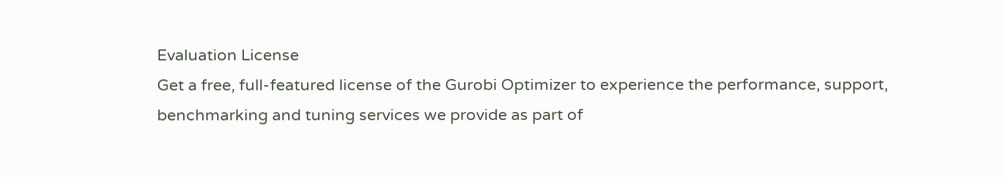Evaluation License
Get a free, full-featured license of the Gurobi Optimizer to experience the performance, support, benchmarking and tuning services we provide as part of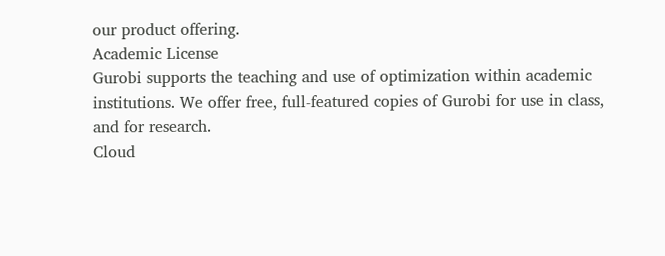our product offering.
Academic License
Gurobi supports the teaching and use of optimization within academic institutions. We offer free, full-featured copies of Gurobi for use in class, and for research.
Cloud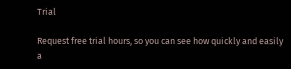Trial

Request free trial hours, so you can see how quickly and easily a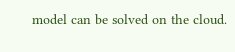model can be solved on the cloud.